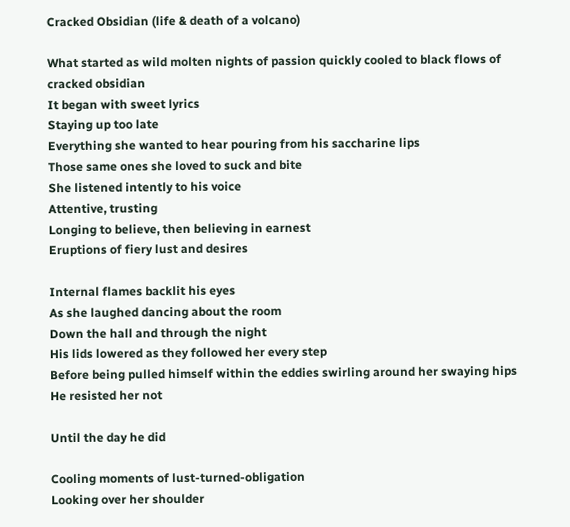Cracked Obsidian (life & death of a volcano)

What started as wild molten nights of passion quickly cooled to black flows of cracked obsidian
It began with sweet lyrics
Staying up too late
Everything she wanted to hear pouring from his saccharine lips
Those same ones she loved to suck and bite
She listened intently to his voice
Attentive, trusting
Longing to believe, then believing in earnest
Eruptions of fiery lust and desires

Internal flames backlit his eyes
As she laughed dancing about the room
Down the hall and through the night
His lids lowered as they followed her every step
Before being pulled himself within the eddies swirling around her swaying hips
He resisted her not

Until the day he did

Cooling moments of lust-turned-obligation
Looking over her shoulder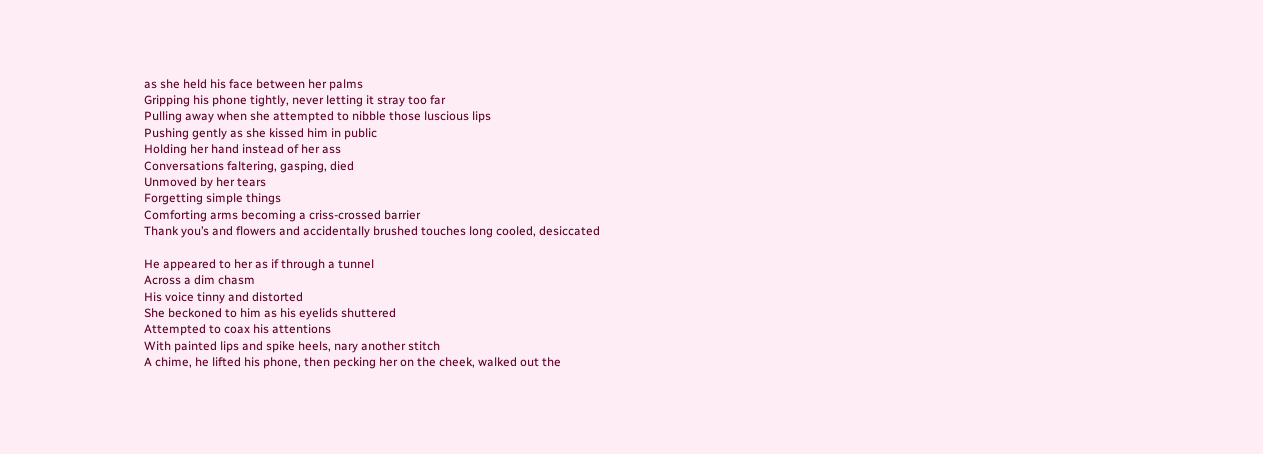as she held his face between her palms
Gripping his phone tightly, never letting it stray too far
Pulling away when she attempted to nibble those luscious lips
Pushing gently as she kissed him in public
Holding her hand instead of her ass
Conversations faltering, gasping, died
Unmoved by her tears
Forgetting simple things
Comforting arms becoming a criss-crossed barrier
Thank you’s and flowers and accidentally brushed touches long cooled, desiccated

He appeared to her as if through a tunnel
Across a dim chasm
His voice tinny and distorted
She beckoned to him as his eyelids shuttered
Attempted to coax his attentions
With painted lips and spike heels, nary another stitch
A chime, he lifted his phone, then pecking her on the cheek, walked out the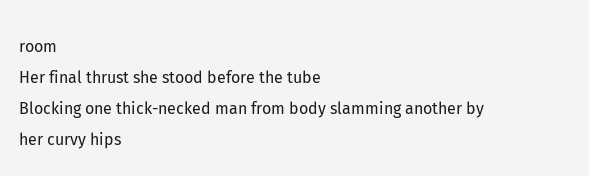room
Her final thrust she stood before the tube
Blocking one thick-necked man from body slamming another by her curvy hips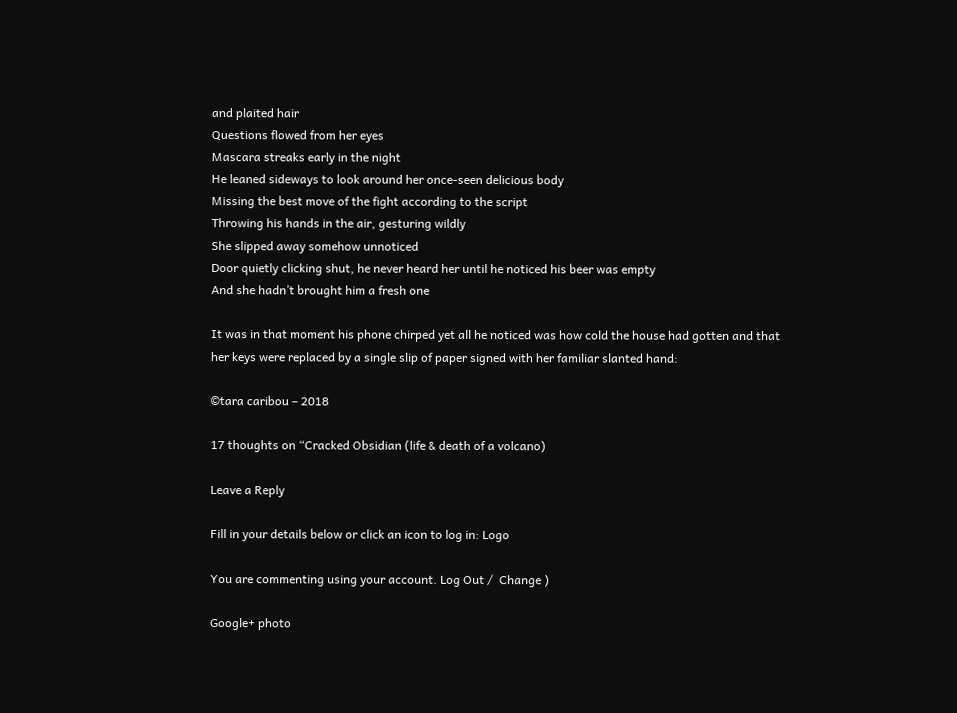and plaited hair
Questions flowed from her eyes
Mascara streaks early in the night
He leaned sideways to look around her once-seen delicious body
Missing the best move of the fight according to the script
Throwing his hands in the air, gesturing wildly
She slipped away somehow unnoticed
Door quietly clicking shut, he never heard her until he noticed his beer was empty
And she hadn’t brought him a fresh one

It was in that moment his phone chirped yet all he noticed was how cold the house had gotten and that her keys were replaced by a single slip of paper signed with her familiar slanted hand:

©tara caribou – 2018

17 thoughts on “Cracked Obsidian (life & death of a volcano)

Leave a Reply

Fill in your details below or click an icon to log in: Logo

You are commenting using your account. Log Out /  Change )

Google+ photo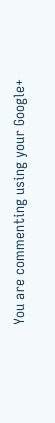You are commenting using your Google+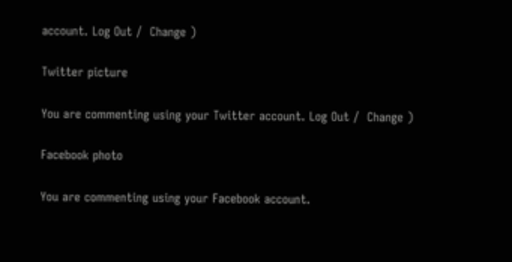account. Log Out /  Change )

Twitter picture

You are commenting using your Twitter account. Log Out /  Change )

Facebook photo

You are commenting using your Facebook account.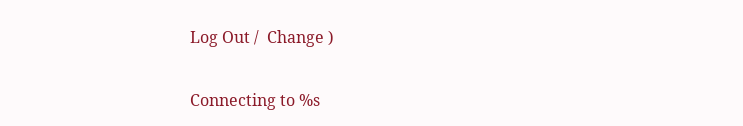Log Out /  Change )

Connecting to %s